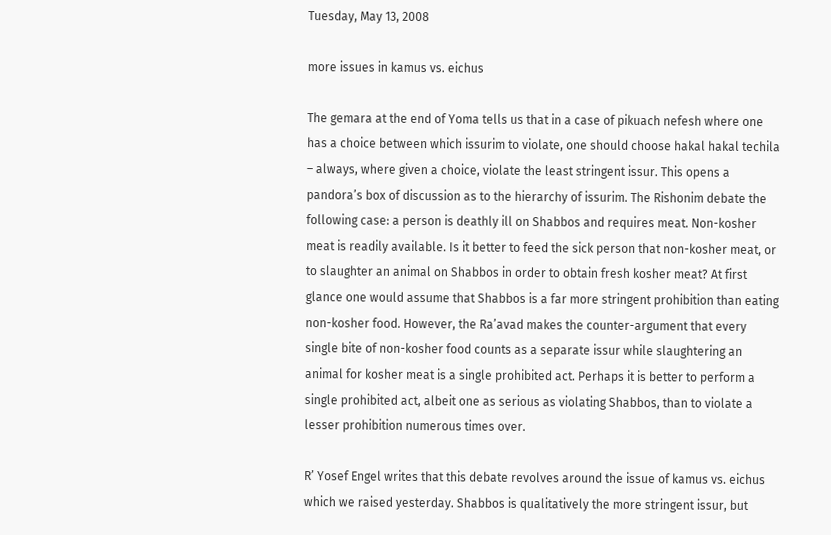Tuesday, May 13, 2008

more issues in kamus vs. eichus

The gemara at the end of Yoma tells us that in a case of pikuach nefesh where one has a choice between which issurim to violate, one should choose hakal hakal techila – always, where given a choice, violate the least stringent issur. This opens a pandora’s box of discussion as to the hierarchy of issurim. The Rishonim debate the following case: a person is deathly ill on Shabbos and requires meat. Non-kosher meat is readily available. Is it better to feed the sick person that non-kosher meat, or to slaughter an animal on Shabbos in order to obtain fresh kosher meat? At first glance one would assume that Shabbos is a far more stringent prohibition than eating non-kosher food. However, the Ra’avad makes the counter-argument that every single bite of non-kosher food counts as a separate issur while slaughtering an animal for kosher meat is a single prohibited act. Perhaps it is better to perform a single prohibited act, albeit one as serious as violating Shabbos, than to violate a lesser prohibition numerous times over.

R’ Yosef Engel writes that this debate revolves around the issue of kamus vs. eichus which we raised yesterday. Shabbos is qualitatively the more stringent issur, but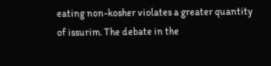eating non-kosher violates a greater quantity of issurim. The debate in the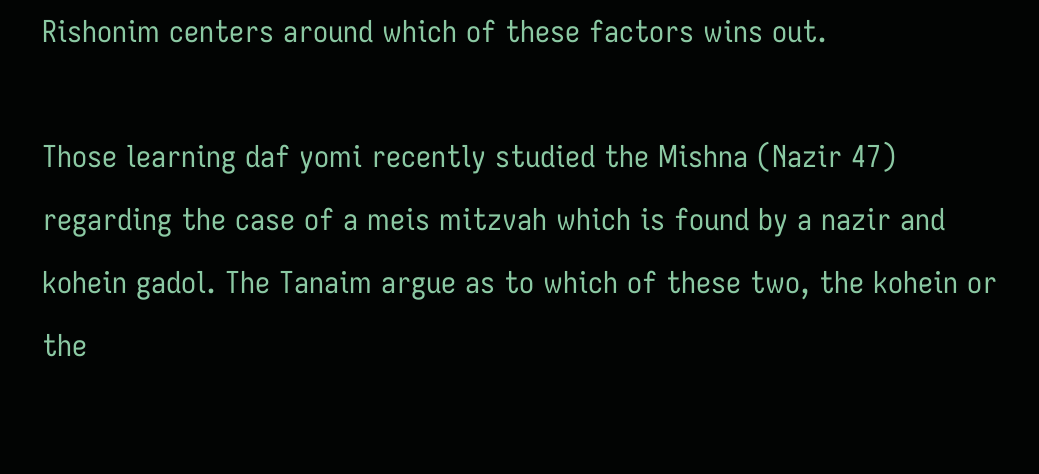Rishonim centers around which of these factors wins out.

Those learning daf yomi recently studied the Mishna (Nazir 47) regarding the case of a meis mitzvah which is found by a nazir and kohein gadol. The Tanaim argue as to which of these two, the kohein or the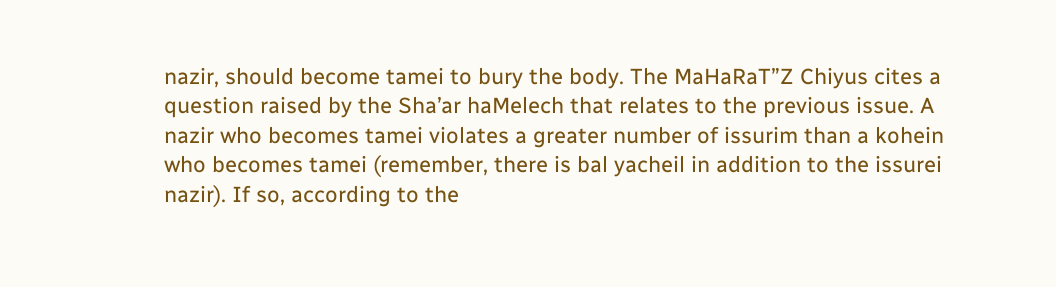nazir, should become tamei to bury the body. The MaHaRaT”Z Chiyus cites a question raised by the Sha’ar haMelech that relates to the previous issue. A nazir who becomes tamei violates a greater number of issurim than a kohein who becomes tamei (remember, there is bal yacheil in addition to the issurei nazir). If so, according to the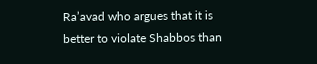Ra’avad who argues that it is better to violate Shabbos than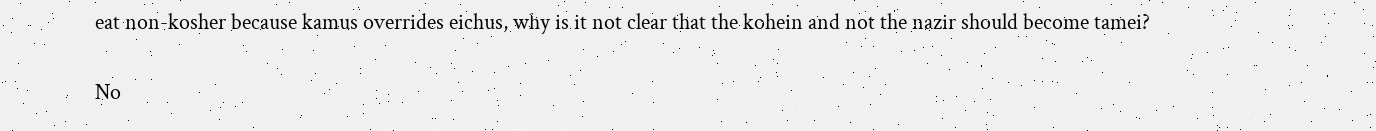eat non-kosher because kamus overrides eichus, why is it not clear that the kohein and not the nazir should become tamei?

No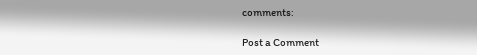comments:

Post a Comment